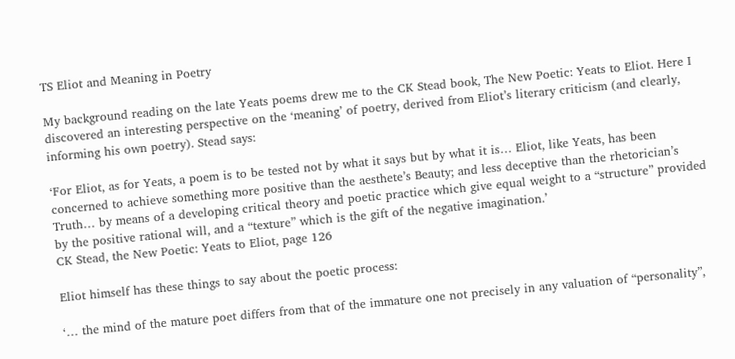TS Eliot and Meaning in Poetry

My background reading on the late Yeats poems drew me to the CK Stead book, The New Poetic: Yeats to Eliot. Here I discovered an interesting perspective on the ‘meaning’ of poetry, derived from Eliot’s literary criticism (and clearly, informing his own poetry). Stead says:

‘For Eliot, as for Yeats, a poem is to be tested not by what it says but by what it is… Eliot, like Yeats, has been concerned to achieve something more positive than the aesthete’s Beauty; and less deceptive than the rhetorician’s Truth… by means of a developing critical theory and poetic practice which give equal weight to a “structure” provided by the positive rational will, and a “texture” which is the gift of the negative imagination.’
CK Stead, the New Poetic: Yeats to Eliot, page 126

Eliot himself has these things to say about the poetic process:

‘… the mind of the mature poet differs from that of the immature one not precisely in any valuation of “personality”,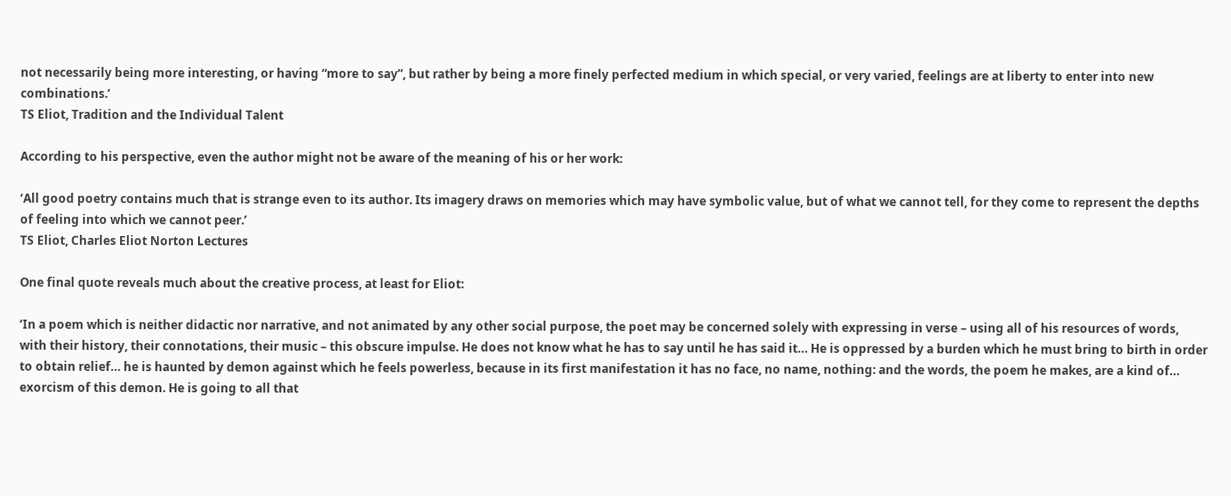not necessarily being more interesting, or having “more to say”, but rather by being a more finely perfected medium in which special, or very varied, feelings are at liberty to enter into new combinations.’
TS Eliot, Tradition and the Individual Talent

According to his perspective, even the author might not be aware of the meaning of his or her work:

‘All good poetry contains much that is strange even to its author. Its imagery draws on memories which may have symbolic value, but of what we cannot tell, for they come to represent the depths of feeling into which we cannot peer.’
TS Eliot, Charles Eliot Norton Lectures

One final quote reveals much about the creative process, at least for Eliot:

‘In a poem which is neither didactic nor narrative, and not animated by any other social purpose, the poet may be concerned solely with expressing in verse – using all of his resources of words, with their history, their connotations, their music – this obscure impulse. He does not know what he has to say until he has said it… He is oppressed by a burden which he must bring to birth in order to obtain relief… he is haunted by demon against which he feels powerless, because in its first manifestation it has no face, no name, nothing: and the words, the poem he makes, are a kind of… exorcism of this demon. He is going to all that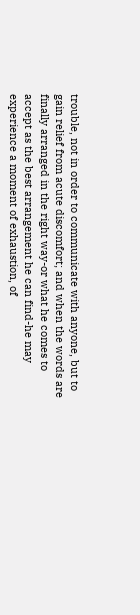trouble, not in order to communicate with anyone, but to gain relief from acute discomfort; and when the words are finally arranged in the right way-or what he comes to accept as the best arrangement he can find-he may experience a moment of exhaustion, of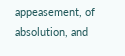appeasement, of absolution, and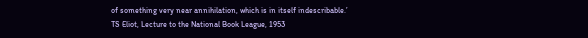of something very near annihilation, which is in itself indescribable.’
TS Eliot, Lecture to the National Book League, 1953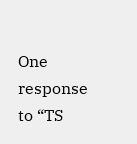One response to “TS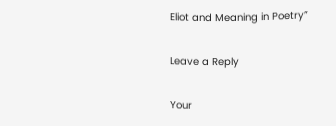Eliot and Meaning in Poetry”

Leave a Reply

Your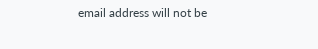email address will not be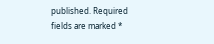published. Required fields are marked *